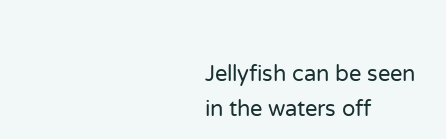Jellyfish can be seen in the waters off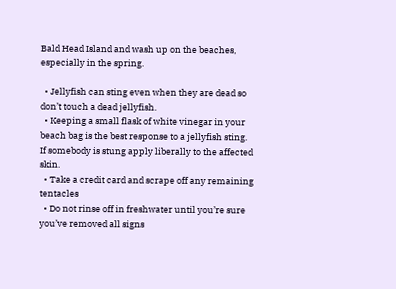Bald Head Island and wash up on the beaches, especially in the spring.

  • Jellyfish can sting even when they are dead so don’t touch a dead jellyfish.
  • Keeping a small flask of white vinegar in your beach bag is the best response to a jellyfish sting.  If somebody is stung apply liberally to the affected skin.
  • Take a credit card and scrape off any remaining tentacles
  • Do not rinse off in freshwater until you’re sure you’ve removed all signs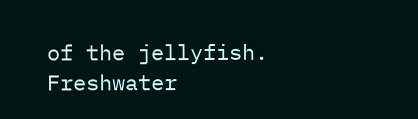of the jellyfish. Freshwater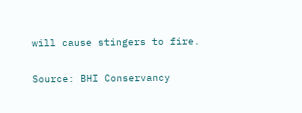will cause stingers to fire.

Source: BHI Conservancy